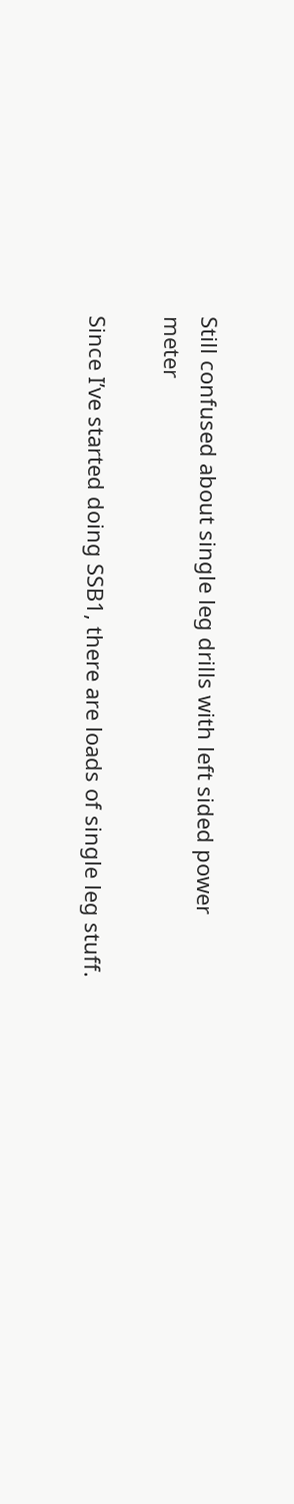Still confused about single leg drills with left sided power meter

Since I’ve started doing SSB1, there are loads of single leg stuff.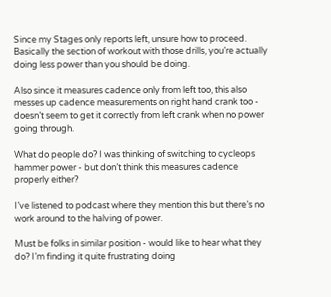Since my Stages only reports left, unsure how to proceed. Basically the section of workout with those drills, you’re actually doing less power than you should be doing.

Also since it measures cadence only from left too, this also messes up cadence measurements on right hand crank too - doesn’t seem to get it correctly from left crank when no power going through.

What do people do? I was thinking of switching to cycleops hammer power - but don’t think this measures cadence properly either?

I’ve listened to podcast where they mention this but there’s no work around to the halving of power.

Must be folks in similar position - would like to hear what they do? I’m finding it quite frustrating doing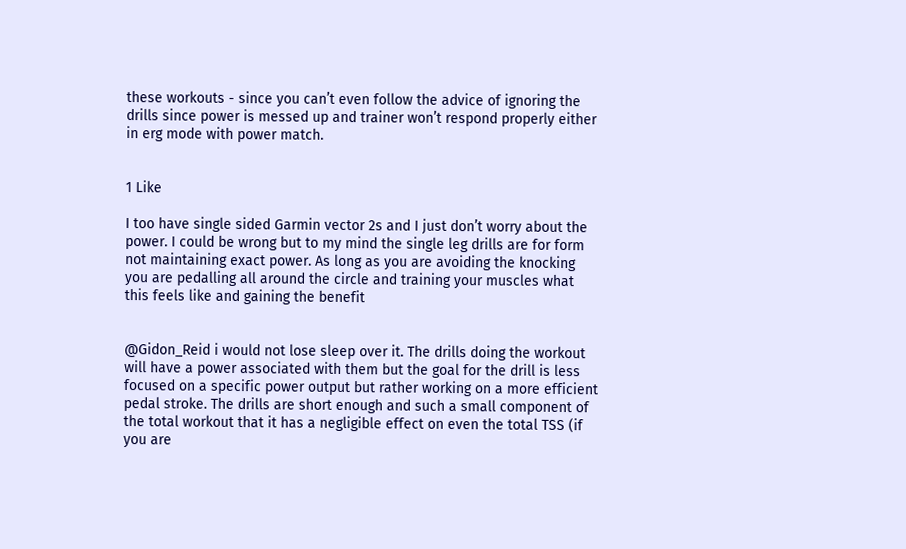these workouts - since you can’t even follow the advice of ignoring the drills since power is messed up and trainer won’t respond properly either in erg mode with power match.


1 Like

I too have single sided Garmin vector 2s and I just don’t worry about the power. I could be wrong but to my mind the single leg drills are for form not maintaining exact power. As long as you are avoiding the knocking you are pedalling all around the circle and training your muscles what this feels like and gaining the benefit


@Gidon_Reid i would not lose sleep over it. The drills doing the workout will have a power associated with them but the goal for the drill is less focused on a specific power output but rather working on a more efficient pedal stroke. The drills are short enough and such a small component of the total workout that it has a negligible effect on even the total TSS (if you are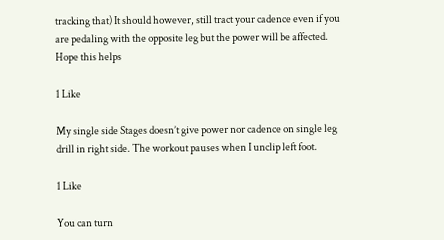tracking that) It should however, still tract your cadence even if you are pedaling with the opposite leg but the power will be affected. Hope this helps

1 Like

My single side Stages doesn’t give power nor cadence on single leg drill in right side. The workout pauses when I unclip left foot.

1 Like

You can turn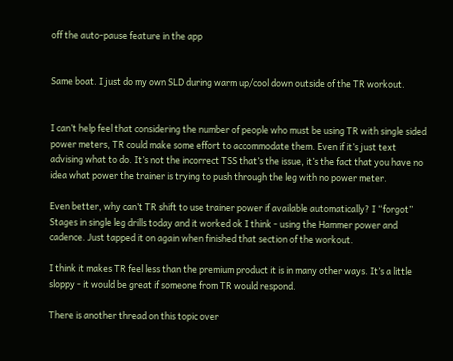off the auto-pause feature in the app


Same boat. I just do my own SLD during warm up/cool down outside of the TR workout.


I can’t help feel that considering the number of people who must be using TR with single sided power meters, TR could make some effort to accommodate them. Even if it’s just text advising what to do. It’s not the incorrect TSS that’s the issue, it’s the fact that you have no idea what power the trainer is trying to push through the leg with no power meter.

Even better, why can’t TR shift to use trainer power if available automatically? I “forgot” Stages in single leg drills today and it worked ok I think - using the Hammer power and cadence. Just tapped it on again when finished that section of the workout.

I think it makes TR feel less than the premium product it is in many other ways. It’s a little sloppy - it would be great if someone from TR would respond.

There is another thread on this topic over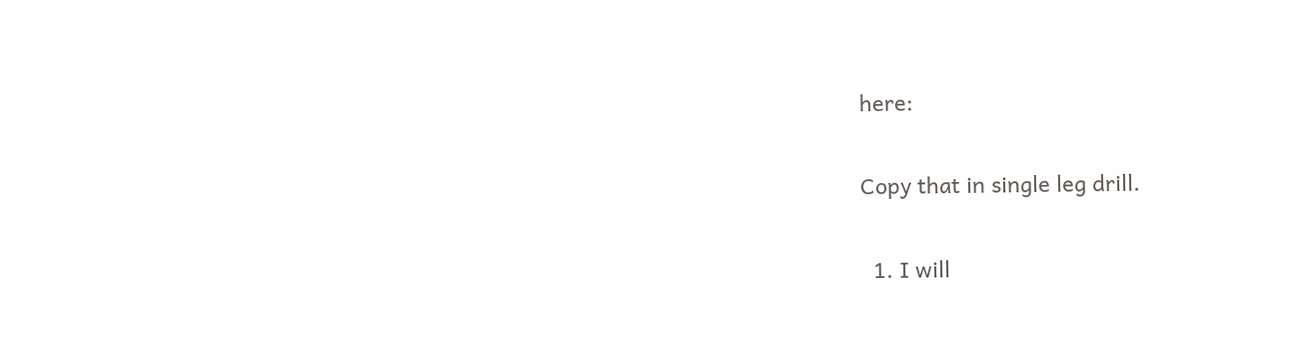here:

Copy that in single leg drill.

  1. I will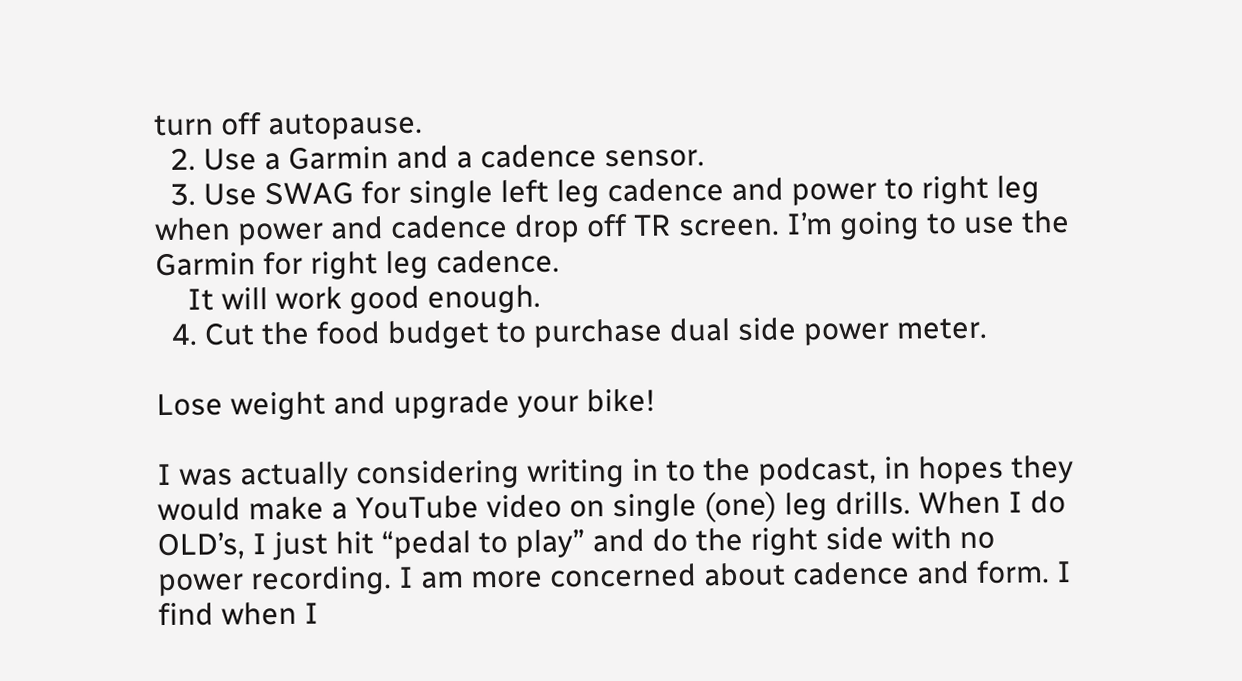turn off autopause.
  2. Use a Garmin and a cadence sensor.
  3. Use SWAG for single left leg cadence and power to right leg when power and cadence drop off TR screen. I’m going to use the Garmin for right leg cadence.
    It will work good enough.
  4. Cut the food budget to purchase dual side power meter.

Lose weight and upgrade your bike!

I was actually considering writing in to the podcast, in hopes they would make a YouTube video on single (one) leg drills. When I do OLD’s, I just hit “pedal to play” and do the right side with no power recording. I am more concerned about cadence and form. I find when I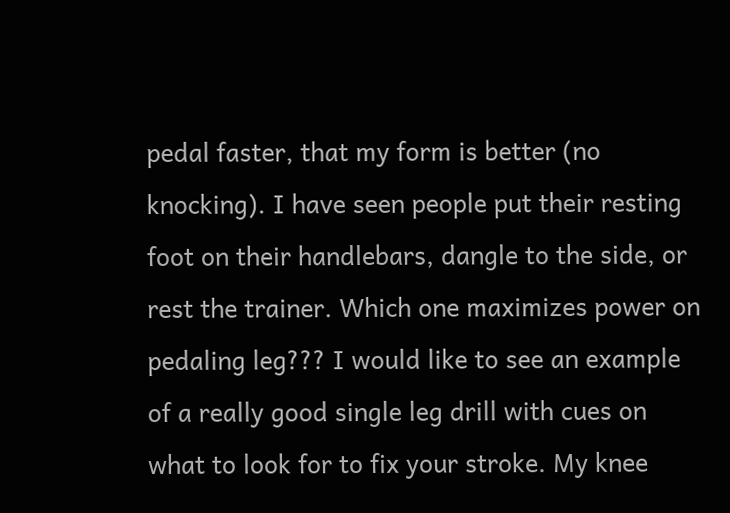pedal faster, that my form is better (no knocking). I have seen people put their resting foot on their handlebars, dangle to the side, or rest the trainer. Which one maximizes power on pedaling leg??? I would like to see an example of a really good single leg drill with cues on what to look for to fix your stroke. My knee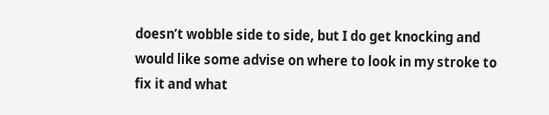doesn’t wobble side to side, but I do get knocking and would like some advise on where to look in my stroke to fix it and what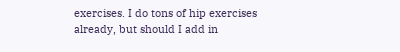exercises. I do tons of hip exercises already, but should I add in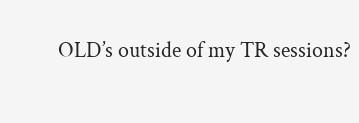OLD’s outside of my TR sessions?